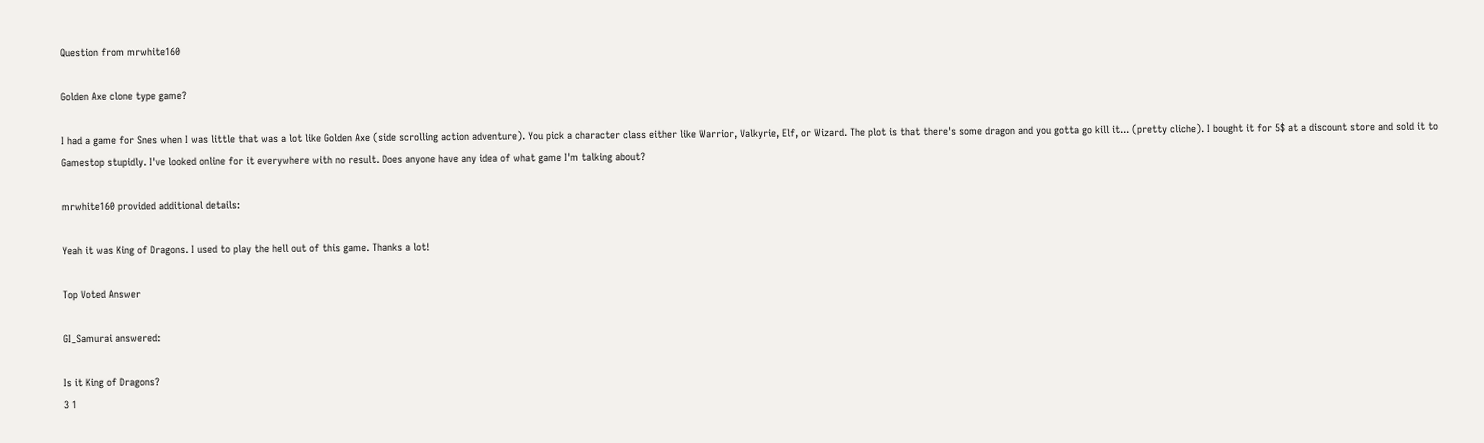Question from mrwhite160

Golden Axe clone type game?

I had a game for Snes when I was little that was a lot like Golden Axe (side scrolling action adventure). You pick a character class either like Warrior, Valkyrie, Elf, or Wizard. The plot is that there's some dragon and you gotta go kill it... (pretty cliche). I bought it for 5$ at a discount store and sold it to Gamestop stupidly. I've looked online for it everywhere with no result. Does anyone have any idea of what game I'm talking about?

mrwhite160 provided additional details:

Yeah it was King of Dragons. I used to play the hell out of this game. Thanks a lot!

Top Voted Answer

GI_Samurai answered:

Is it King of Dragons?
3 1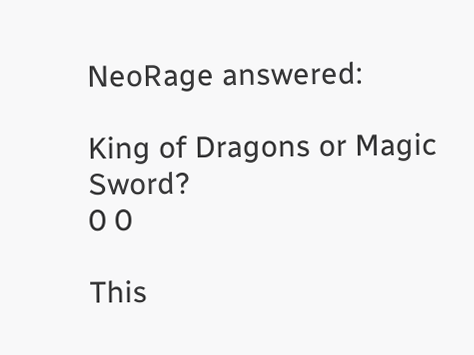NeoRage answered:

King of Dragons or Magic Sword?
0 0

This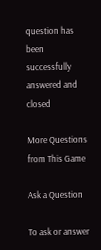question has been successfully answered and closed

More Questions from This Game

Ask a Question

To ask or answer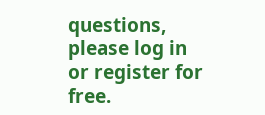questions, please log in or register for free.